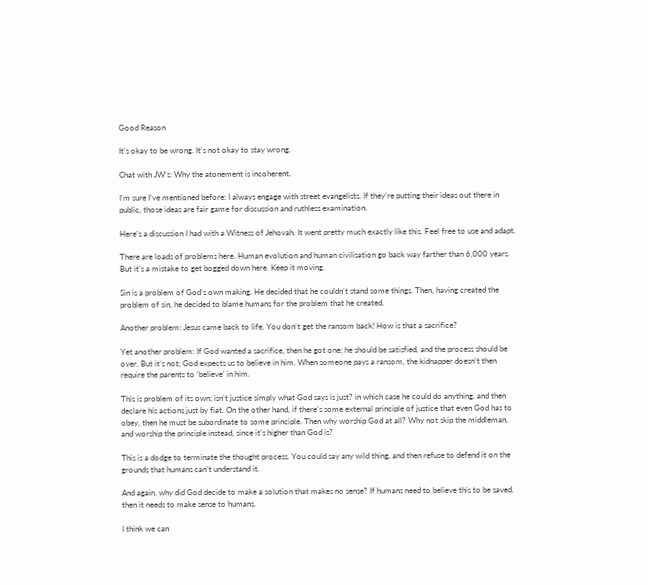Good Reason

It's okay to be wrong. It's not okay to stay wrong.

Chat with JW’s: Why the atonement is incoherent.

I’m sure I’ve mentioned before: I always engage with street evangelists. If they’re putting their ideas out there in public, those ideas are fair game for discussion and ruthless examination.

Here’s a discussion I had with a Witness of Jehovah. It went pretty much exactly like this. Feel free to use and adapt.

There are loads of problems here. Human evolution and human civilisation go back way farther than 6,000 years. But it’s a mistake to get bogged down here. Keep it moving.

Sin is a problem of God’s own making. He decided that he couldn’t stand some things. Then, having created the problem of sin, he decided to blame humans for the problem that he created.

Another problem: Jesus came back to life. You don’t get the ransom back! How is that a sacrifice?

Yet another problem: If God wanted a sacrifice, then he got one; he should be satisfied, and the process should be over. But it’s not; God expects us to believe in him. When someone pays a ransom, the kidnapper doesn’t then require the parents to ‘believe’ in him.

This is problem of its own; isn’t justice simply what God says is just? in which case he could do anything, and then declare his actions just by fiat. On the other hand, if there’s some external principle of justice that even God has to obey, then he must be subordinate to some principle. Then why worship God at all? Why not skip the middleman, and worship the principle instead, since it’s higher than God is?

This is a dodge to terminate the thought process. You could say any wild thing, and then refuse to defend it on the grounds that humans can’t understand it.

And again, why did God decide to make a solution that makes no sense? If humans need to believe this to be saved, then it needs to make sense to humans.

I think we can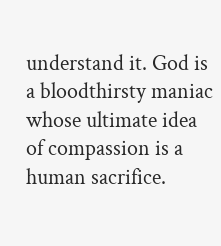understand it. God is a bloodthirsty maniac whose ultimate idea of compassion is a human sacrifice.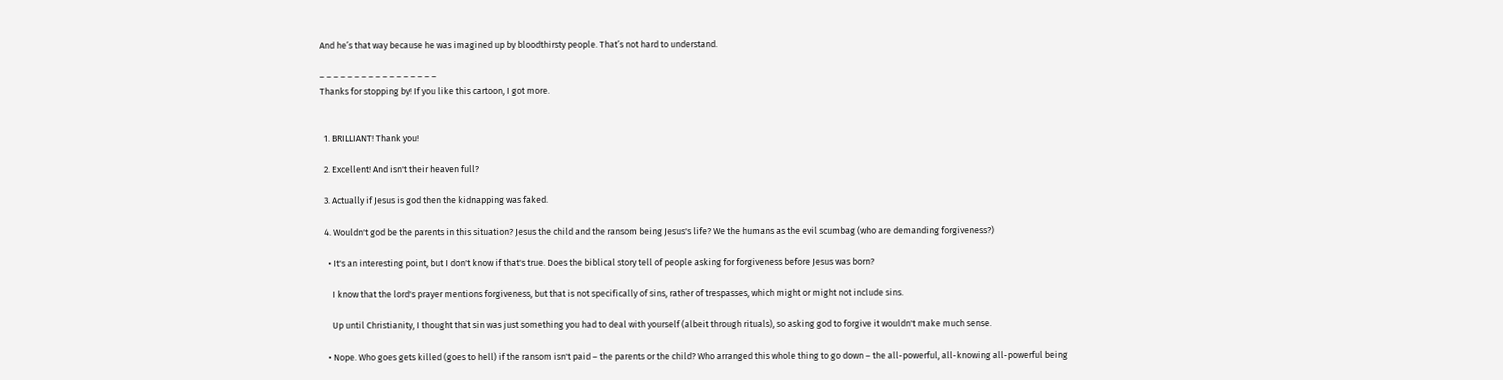And he’s that way because he was imagined up by bloodthirsty people. That’s not hard to understand.

– – – – – – – – – – – – – – – – –
Thanks for stopping by! If you like this cartoon, I got more.


  1. BRILLIANT! Thank you!

  2. Excellent! And isn't their heaven full?

  3. Actually if Jesus is god then the kidnapping was faked.

  4. Wouldn't god be the parents in this situation? Jesus the child and the ransom being Jesus's life? We the humans as the evil scumbag (who are demanding forgiveness?)

    • It's an interesting point, but I don't know if that's true. Does the biblical story tell of people asking for forgiveness before Jesus was born?

      I know that the lord's prayer mentions forgiveness, but that is not specifically of sins, rather of trespasses, which might or might not include sins.

      Up until Christianity, I thought that sin was just something you had to deal with yourself (albeit through rituals), so asking god to forgive it wouldn't make much sense.

    • Nope. Who goes gets killed (goes to hell) if the ransom isn't paid – the parents or the child? Who arranged this whole thing to go down – the all-powerful, all-knowing all-powerful being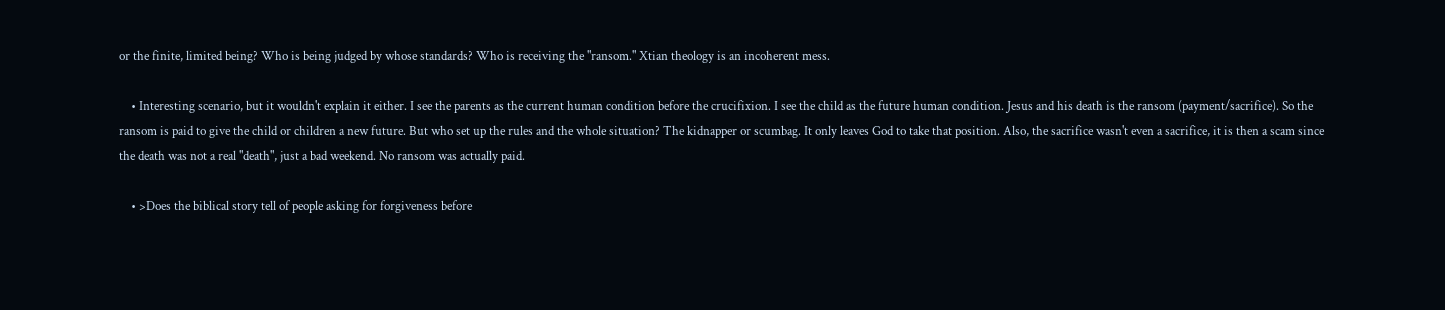or the finite, limited being? Who is being judged by whose standards? Who is receiving the "ransom." Xtian theology is an incoherent mess.

    • Interesting scenario, but it wouldn't explain it either. I see the parents as the current human condition before the crucifixion. I see the child as the future human condition. Jesus and his death is the ransom (payment/sacrifice). So the ransom is paid to give the child or children a new future. But who set up the rules and the whole situation? The kidnapper or scumbag. It only leaves God to take that position. Also, the sacrifice wasn't even a sacrifice, it is then a scam since the death was not a real "death", just a bad weekend. No ransom was actually paid.

    • >Does the biblical story tell of people asking for forgiveness before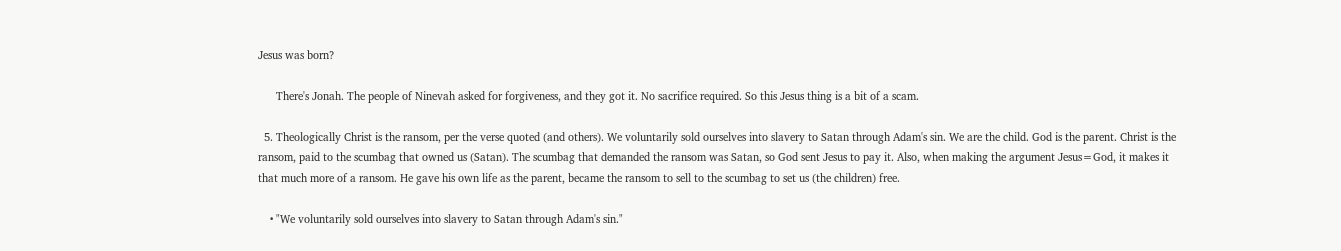Jesus was born?

      There's Jonah. The people of Ninevah asked for forgiveness, and they got it. No sacrifice required. So this Jesus thing is a bit of a scam.

  5. Theologically Christ is the ransom, per the verse quoted (and others). We voluntarily sold ourselves into slavery to Satan through Adam's sin. We are the child. God is the parent. Christ is the ransom, paid to the scumbag that owned us (Satan). The scumbag that demanded the ransom was Satan, so God sent Jesus to pay it. Also, when making the argument Jesus=God, it makes it that much more of a ransom. He gave his own life as the parent, became the ransom to sell to the scumbag to set us (the children) free.

    • "We voluntarily sold ourselves into slavery to Satan through Adam's sin."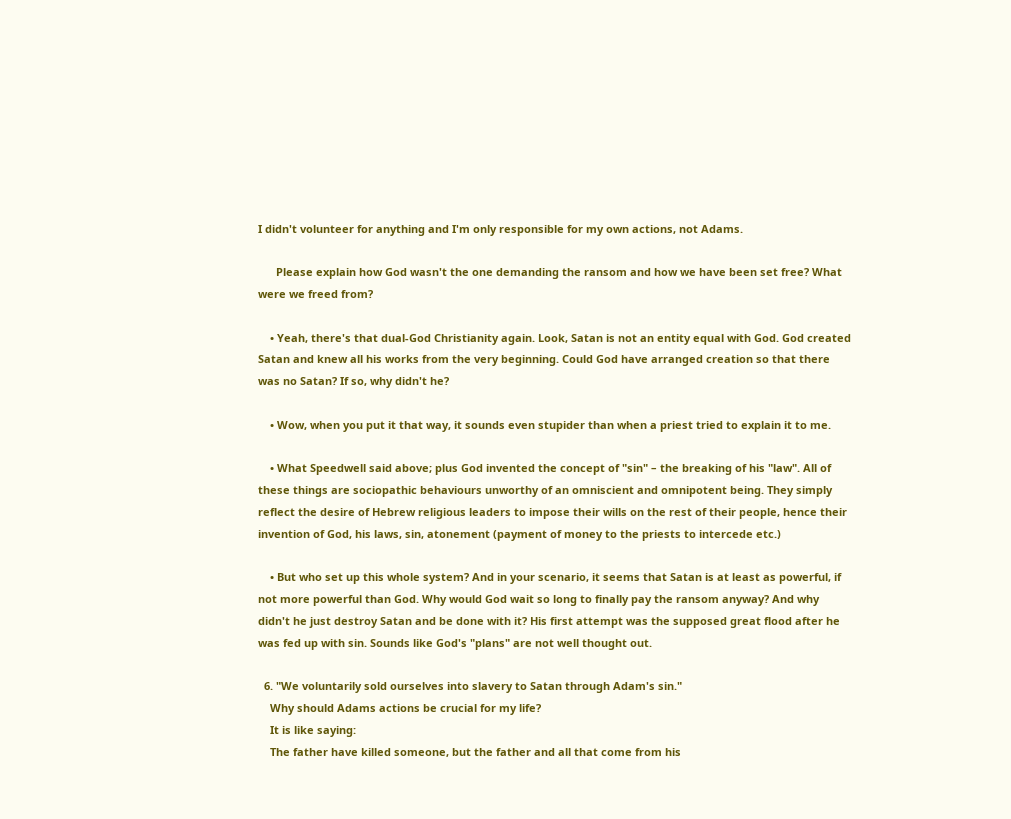I didn't volunteer for anything and I'm only responsible for my own actions, not Adams.

      Please explain how God wasn't the one demanding the ransom and how we have been set free? What were we freed from?

    • Yeah, there's that dual-God Christianity again. Look, Satan is not an entity equal with God. God created Satan and knew all his works from the very beginning. Could God have arranged creation so that there was no Satan? If so, why didn't he?

    • Wow, when you put it that way, it sounds even stupider than when a priest tried to explain it to me.

    • What Speedwell said above; plus God invented the concept of "sin" – the breaking of his "law". All of these things are sociopathic behaviours unworthy of an omniscient and omnipotent being. They simply reflect the desire of Hebrew religious leaders to impose their wills on the rest of their people, hence their invention of God, his laws, sin, atonement (payment of money to the priests to intercede etc.)

    • But who set up this whole system? And in your scenario, it seems that Satan is at least as powerful, if not more powerful than God. Why would God wait so long to finally pay the ransom anyway? And why didn't he just destroy Satan and be done with it? His first attempt was the supposed great flood after he was fed up with sin. Sounds like God's "plans" are not well thought out.

  6. "We voluntarily sold ourselves into slavery to Satan through Adam's sin."
    Why should Adams actions be crucial for my life?
    It is like saying:
    The father have killed someone, but the father and all that come from his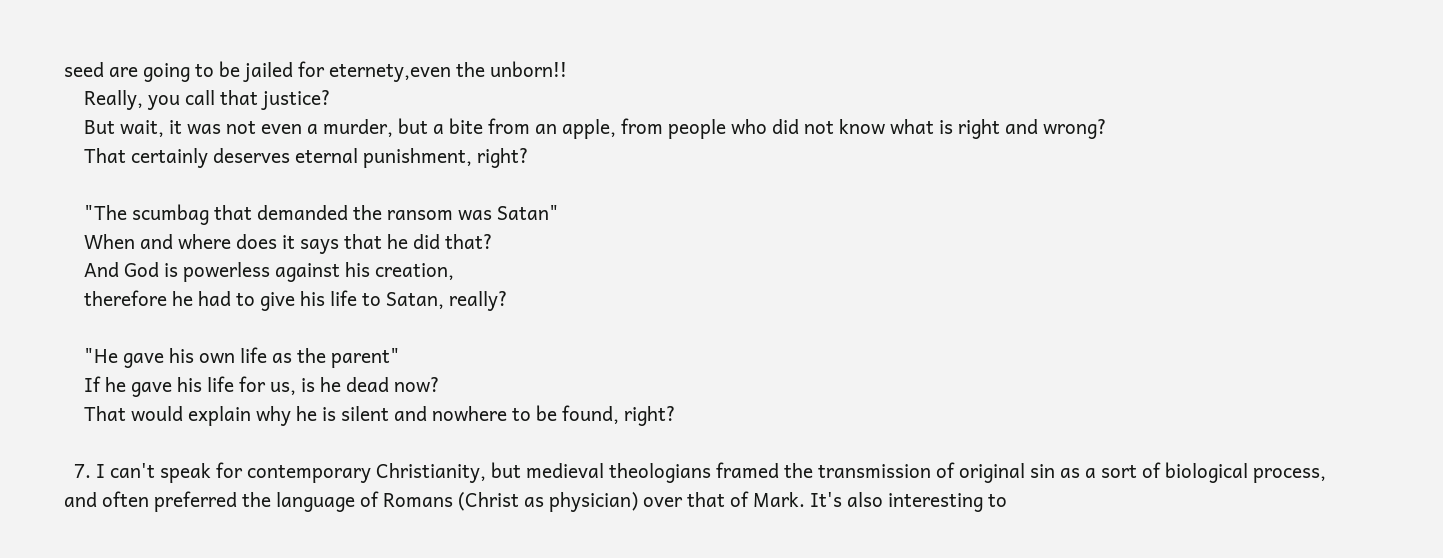seed are going to be jailed for eternety,even the unborn!!
    Really, you call that justice?
    But wait, it was not even a murder, but a bite from an apple, from people who did not know what is right and wrong?
    That certainly deserves eternal punishment, right?

    "The scumbag that demanded the ransom was Satan"
    When and where does it says that he did that?
    And God is powerless against his creation,
    therefore he had to give his life to Satan, really?

    "He gave his own life as the parent"
    If he gave his life for us, is he dead now?
    That would explain why he is silent and nowhere to be found, right?

  7. I can't speak for contemporary Christianity, but medieval theologians framed the transmission of original sin as a sort of biological process, and often preferred the language of Romans (Christ as physician) over that of Mark. It's also interesting to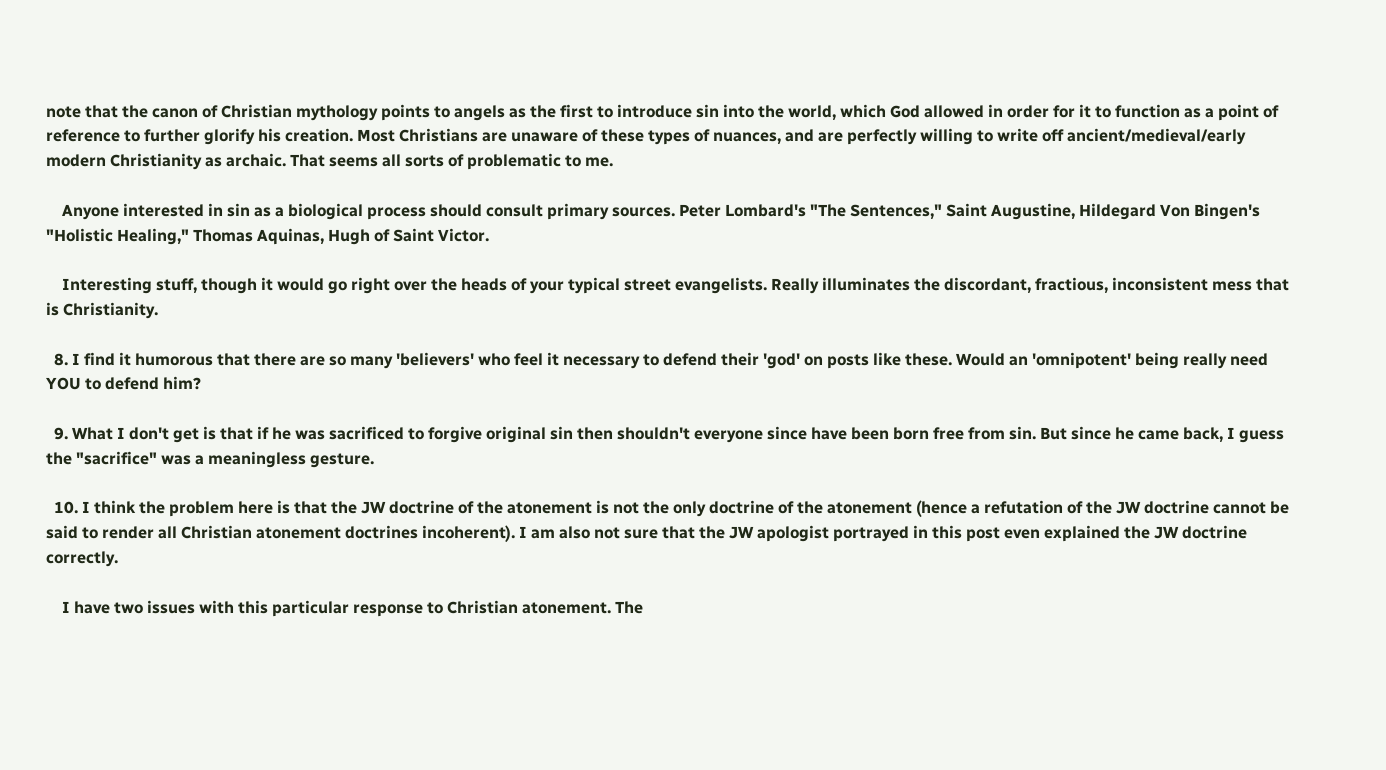note that the canon of Christian mythology points to angels as the first to introduce sin into the world, which God allowed in order for it to function as a point of reference to further glorify his creation. Most Christians are unaware of these types of nuances, and are perfectly willing to write off ancient/medieval/early modern Christianity as archaic. That seems all sorts of problematic to me.

    Anyone interested in sin as a biological process should consult primary sources. Peter Lombard's "The Sentences," Saint Augustine, Hildegard Von Bingen's "Holistic Healing," Thomas Aquinas, Hugh of Saint Victor.

    Interesting stuff, though it would go right over the heads of your typical street evangelists. Really illuminates the discordant, fractious, inconsistent mess that is Christianity.

  8. I find it humorous that there are so many 'believers' who feel it necessary to defend their 'god' on posts like these. Would an 'omnipotent' being really need YOU to defend him?

  9. What I don't get is that if he was sacrificed to forgive original sin then shouldn't everyone since have been born free from sin. But since he came back, I guess the "sacrifice" was a meaningless gesture.

  10. I think the problem here is that the JW doctrine of the atonement is not the only doctrine of the atonement (hence a refutation of the JW doctrine cannot be said to render all Christian atonement doctrines incoherent). I am also not sure that the JW apologist portrayed in this post even explained the JW doctrine correctly.

    I have two issues with this particular response to Christian atonement. The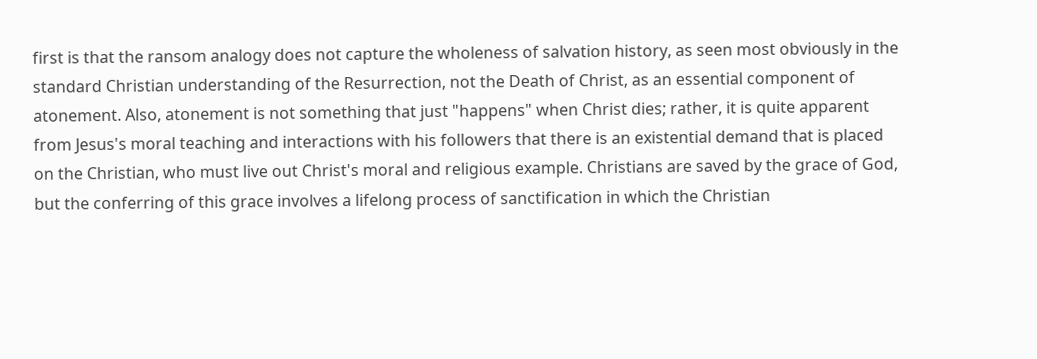first is that the ransom analogy does not capture the wholeness of salvation history, as seen most obviously in the standard Christian understanding of the Resurrection, not the Death of Christ, as an essential component of atonement. Also, atonement is not something that just "happens" when Christ dies; rather, it is quite apparent from Jesus's moral teaching and interactions with his followers that there is an existential demand that is placed on the Christian, who must live out Christ's moral and religious example. Christians are saved by the grace of God, but the conferring of this grace involves a lifelong process of sanctification in which the Christian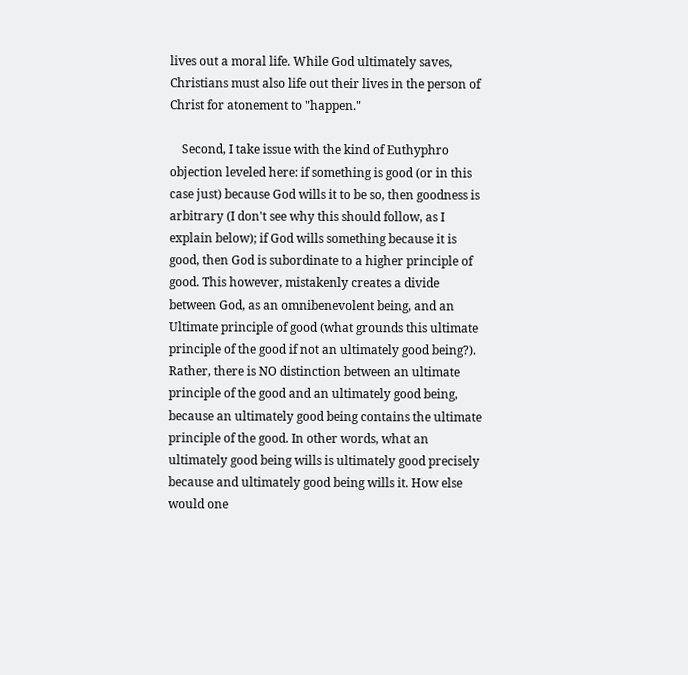lives out a moral life. While God ultimately saves, Christians must also life out their lives in the person of Christ for atonement to "happen."

    Second, I take issue with the kind of Euthyphro objection leveled here: if something is good (or in this case just) because God wills it to be so, then goodness is arbitrary (I don't see why this should follow, as I explain below); if God wills something because it is good, then God is subordinate to a higher principle of good. This however, mistakenly creates a divide between God, as an omnibenevolent being, and an Ultimate principle of good (what grounds this ultimate principle of the good if not an ultimately good being?). Rather, there is NO distinction between an ultimate principle of the good and an ultimately good being, because an ultimately good being contains the ultimate principle of the good. In other words, what an ultimately good being wills is ultimately good precisely because and ultimately good being wills it. How else would one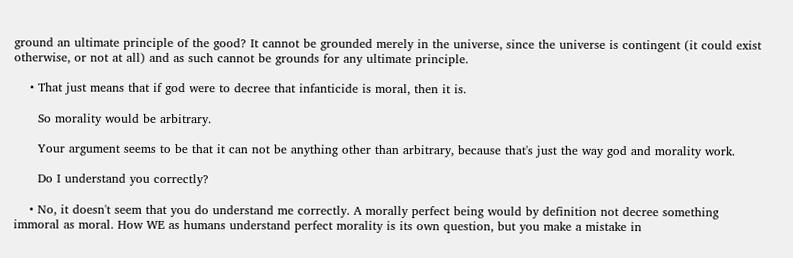ground an ultimate principle of the good? It cannot be grounded merely in the universe, since the universe is contingent (it could exist otherwise, or not at all) and as such cannot be grounds for any ultimate principle.

    • That just means that if god were to decree that infanticide is moral, then it is.

      So morality would be arbitrary.

      Your argument seems to be that it can not be anything other than arbitrary, because that's just the way god and morality work.

      Do I understand you correctly?

    • No, it doesn't seem that you do understand me correctly. A morally perfect being would by definition not decree something immoral as moral. How WE as humans understand perfect morality is its own question, but you make a mistake in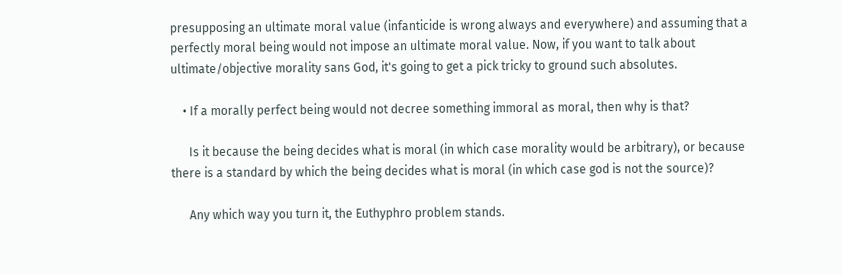presupposing an ultimate moral value (infanticide is wrong always and everywhere) and assuming that a perfectly moral being would not impose an ultimate moral value. Now, if you want to talk about ultimate/objective morality sans God, it's going to get a pick tricky to ground such absolutes.

    • If a morally perfect being would not decree something immoral as moral, then why is that?

      Is it because the being decides what is moral (in which case morality would be arbitrary), or because there is a standard by which the being decides what is moral (in which case god is not the source)?

      Any which way you turn it, the Euthyphro problem stands.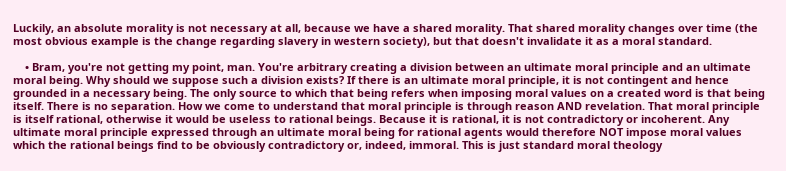Luckily, an absolute morality is not necessary at all, because we have a shared morality. That shared morality changes over time (the most obvious example is the change regarding slavery in western society), but that doesn't invalidate it as a moral standard.

    • Bram, you're not getting my point, man. You're arbitrary creating a division between an ultimate moral principle and an ultimate moral being. Why should we suppose such a division exists? If there is an ultimate moral principle, it is not contingent and hence grounded in a necessary being. The only source to which that being refers when imposing moral values on a created word is that being itself. There is no separation. How we come to understand that moral principle is through reason AND revelation. That moral principle is itself rational, otherwise it would be useless to rational beings. Because it is rational, it is not contradictory or incoherent. Any ultimate moral principle expressed through an ultimate moral being for rational agents would therefore NOT impose moral values which the rational beings find to be obviously contradictory or, indeed, immoral. This is just standard moral theology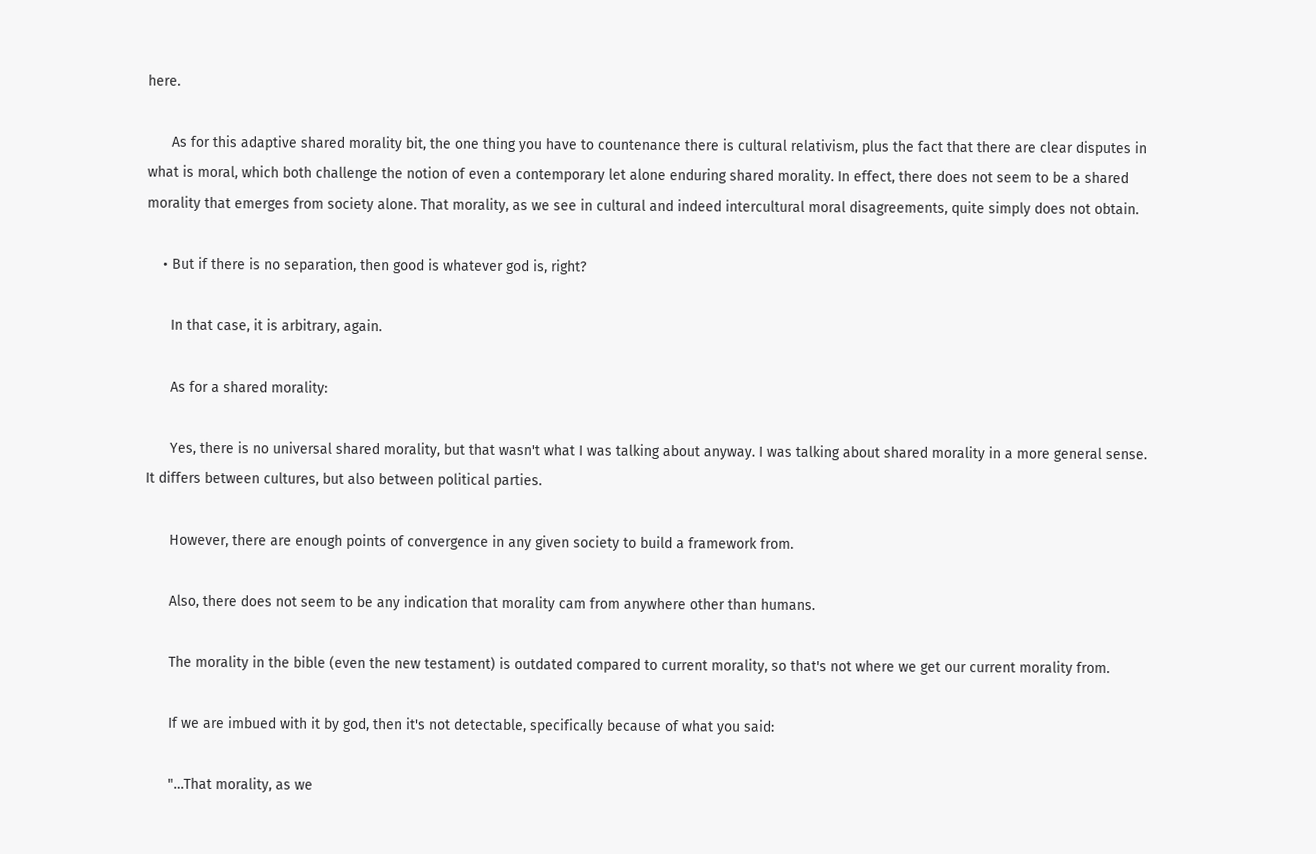here.

      As for this adaptive shared morality bit, the one thing you have to countenance there is cultural relativism, plus the fact that there are clear disputes in what is moral, which both challenge the notion of even a contemporary let alone enduring shared morality. In effect, there does not seem to be a shared morality that emerges from society alone. That morality, as we see in cultural and indeed intercultural moral disagreements, quite simply does not obtain.

    • But if there is no separation, then good is whatever god is, right?

      In that case, it is arbitrary, again.

      As for a shared morality:

      Yes, there is no universal shared morality, but that wasn't what I was talking about anyway. I was talking about shared morality in a more general sense. It differs between cultures, but also between political parties.

      However, there are enough points of convergence in any given society to build a framework from.

      Also, there does not seem to be any indication that morality cam from anywhere other than humans.

      The morality in the bible (even the new testament) is outdated compared to current morality, so that's not where we get our current morality from.

      If we are imbued with it by god, then it's not detectable, specifically because of what you said:

      "…That morality, as we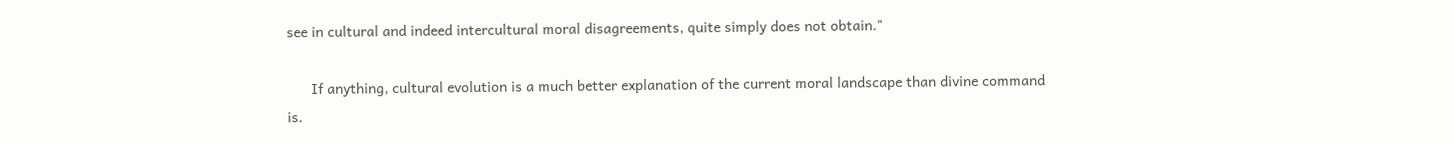see in cultural and indeed intercultural moral disagreements, quite simply does not obtain."

      If anything, cultural evolution is a much better explanation of the current moral landscape than divine command is.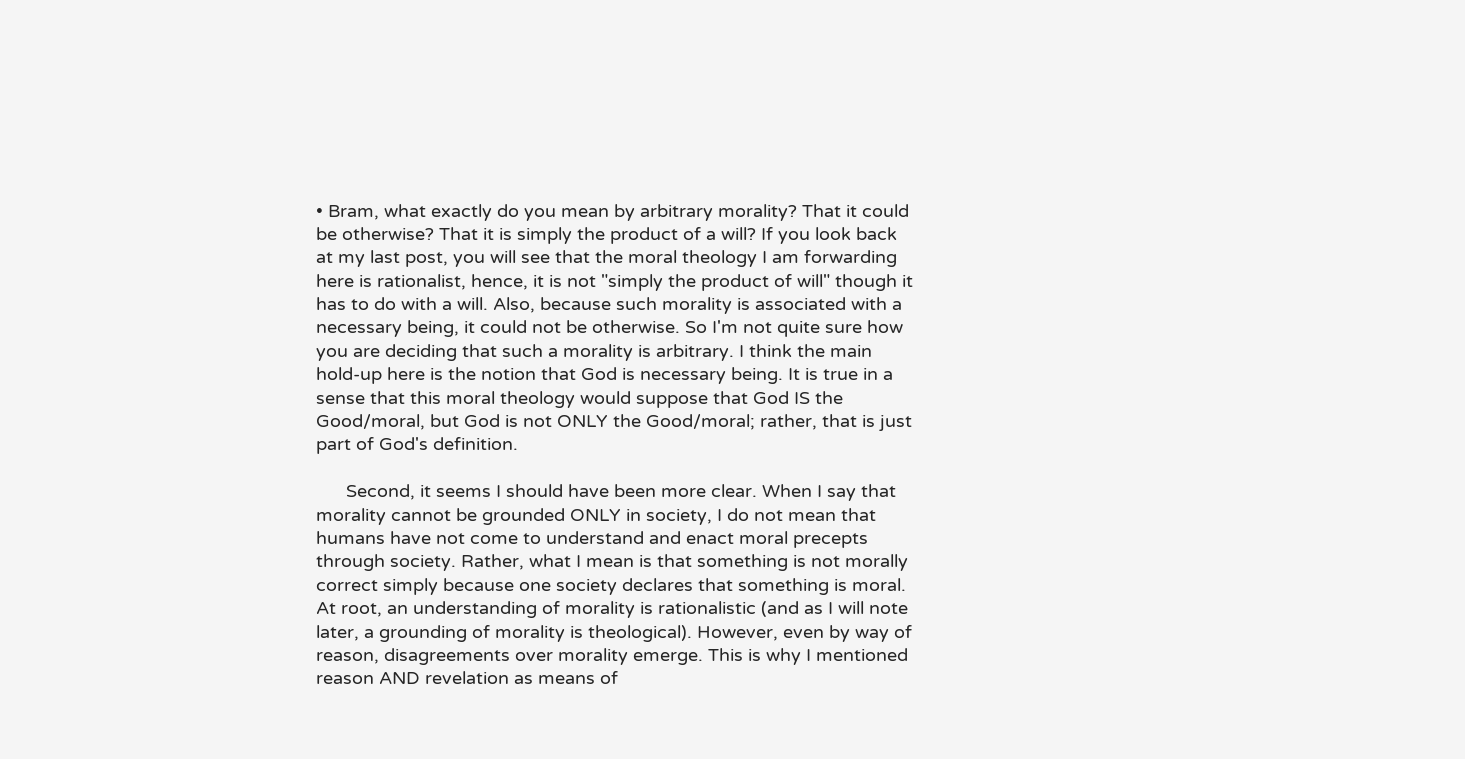• Bram, what exactly do you mean by arbitrary morality? That it could be otherwise? That it is simply the product of a will? If you look back at my last post, you will see that the moral theology I am forwarding here is rationalist, hence, it is not "simply the product of will" though it has to do with a will. Also, because such morality is associated with a necessary being, it could not be otherwise. So I'm not quite sure how you are deciding that such a morality is arbitrary. I think the main hold-up here is the notion that God is necessary being. It is true in a sense that this moral theology would suppose that God IS the Good/moral, but God is not ONLY the Good/moral; rather, that is just part of God's definition.

      Second, it seems I should have been more clear. When I say that morality cannot be grounded ONLY in society, I do not mean that humans have not come to understand and enact moral precepts through society. Rather, what I mean is that something is not morally correct simply because one society declares that something is moral. At root, an understanding of morality is rationalistic (and as I will note later, a grounding of morality is theological). However, even by way of reason, disagreements over morality emerge. This is why I mentioned reason AND revelation as means of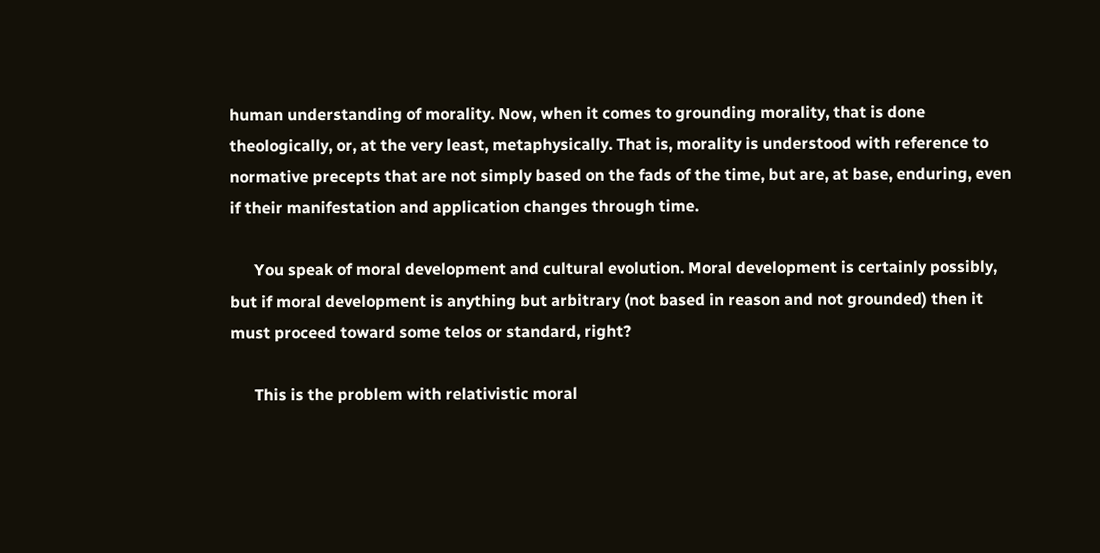human understanding of morality. Now, when it comes to grounding morality, that is done theologically, or, at the very least, metaphysically. That is, morality is understood with reference to normative precepts that are not simply based on the fads of the time, but are, at base, enduring, even if their manifestation and application changes through time.

      You speak of moral development and cultural evolution. Moral development is certainly possibly, but if moral development is anything but arbitrary (not based in reason and not grounded) then it must proceed toward some telos or standard, right?

      This is the problem with relativistic moral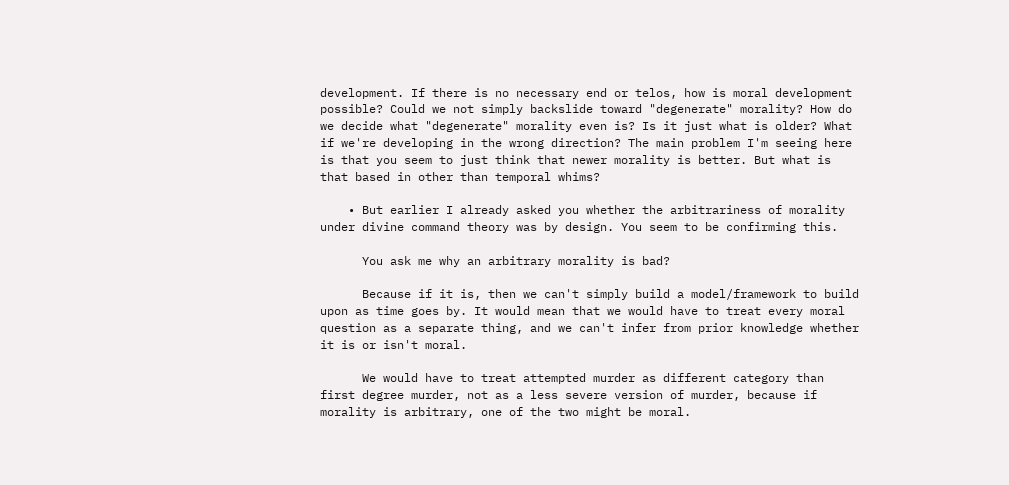development. If there is no necessary end or telos, how is moral development possible? Could we not simply backslide toward "degenerate" morality? How do we decide what "degenerate" morality even is? Is it just what is older? What if we're developing in the wrong direction? The main problem I'm seeing here is that you seem to just think that newer morality is better. But what is that based in other than temporal whims?

    • But earlier I already asked you whether the arbitrariness of morality under divine command theory was by design. You seem to be confirming this.

      You ask me why an arbitrary morality is bad?

      Because if it is, then we can't simply build a model/framework to build upon as time goes by. It would mean that we would have to treat every moral question as a separate thing, and we can't infer from prior knowledge whether it is or isn't moral.

      We would have to treat attempted murder as different category than first degree murder, not as a less severe version of murder, because if morality is arbitrary, one of the two might be moral.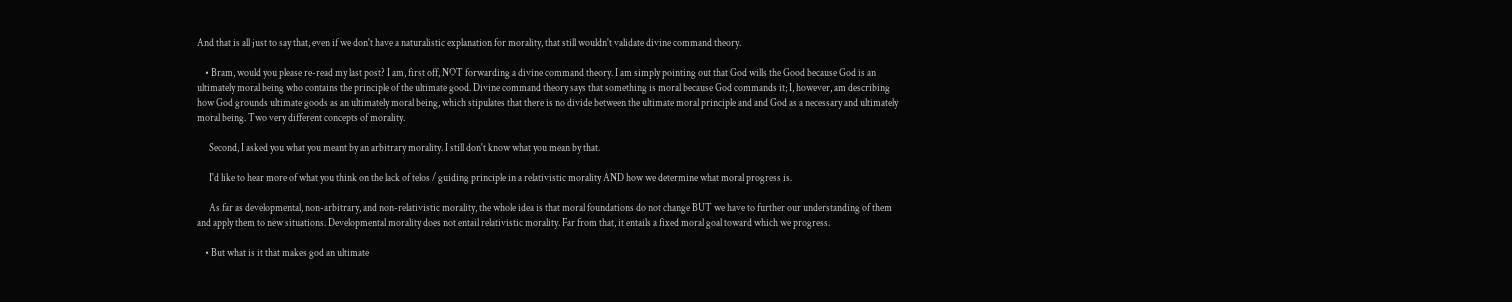And that is all just to say that, even if we don't have a naturalistic explanation for morality, that still wouldn't validate divine command theory.

    • Bram, would you please re-read my last post? I am, first off, NOT forwarding a divine command theory. I am simply pointing out that God wills the Good because God is an ultimately moral being who contains the principle of the ultimate good. Divine command theory says that something is moral because God commands it; I, however, am describing how God grounds ultimate goods as an ultimately moral being, which stipulates that there is no divide between the ultimate moral principle and and God as a necessary and ultimately moral being. Two very different concepts of morality.

      Second, I asked you what you meant by an arbitrary morality. I still don't know what you mean by that.

      I'd like to hear more of what you think on the lack of telos / guiding principle in a relativistic morality AND how we determine what moral progress is.

      As far as developmental, non-arbitrary, and non-relativistic morality, the whole idea is that moral foundations do not change BUT we have to further our understanding of them and apply them to new situations. Developmental morality does not entail relativistic morality. Far from that, it entails a fixed moral goal toward which we progress.

    • But what is it that makes god an ultimate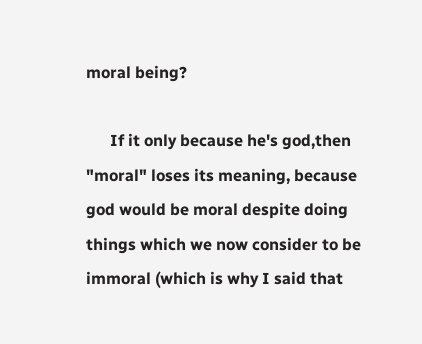moral being?

      If it only because he's god,then "moral" loses its meaning, because god would be moral despite doing things which we now consider to be immoral (which is why I said that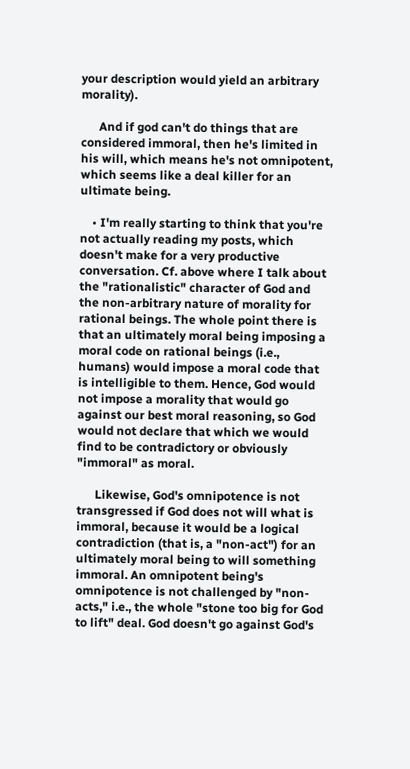your description would yield an arbitrary morality).

      And if god can't do things that are considered immoral, then he's limited in his will, which means he's not omnipotent, which seems like a deal killer for an ultimate being.

    • I'm really starting to think that you're not actually reading my posts, which doesn't make for a very productive conversation. Cf. above where I talk about the "rationalistic" character of God and the non-arbitrary nature of morality for rational beings. The whole point there is that an ultimately moral being imposing a moral code on rational beings (i.e., humans) would impose a moral code that is intelligible to them. Hence, God would not impose a morality that would go against our best moral reasoning, so God would not declare that which we would find to be contradictory or obviously "immoral" as moral.

      Likewise, God's omnipotence is not transgressed if God does not will what is immoral, because it would be a logical contradiction (that is, a "non-act") for an ultimately moral being to will something immoral. An omnipotent being's omnipotence is not challenged by "non-acts," i.e., the whole "stone too big for God to lift" deal. God doesn't go against God's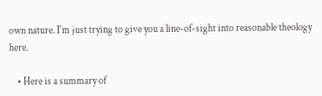own nature. I'm just trying to give you a line-of-sight into reasonable theology here.

    • Here is a summary of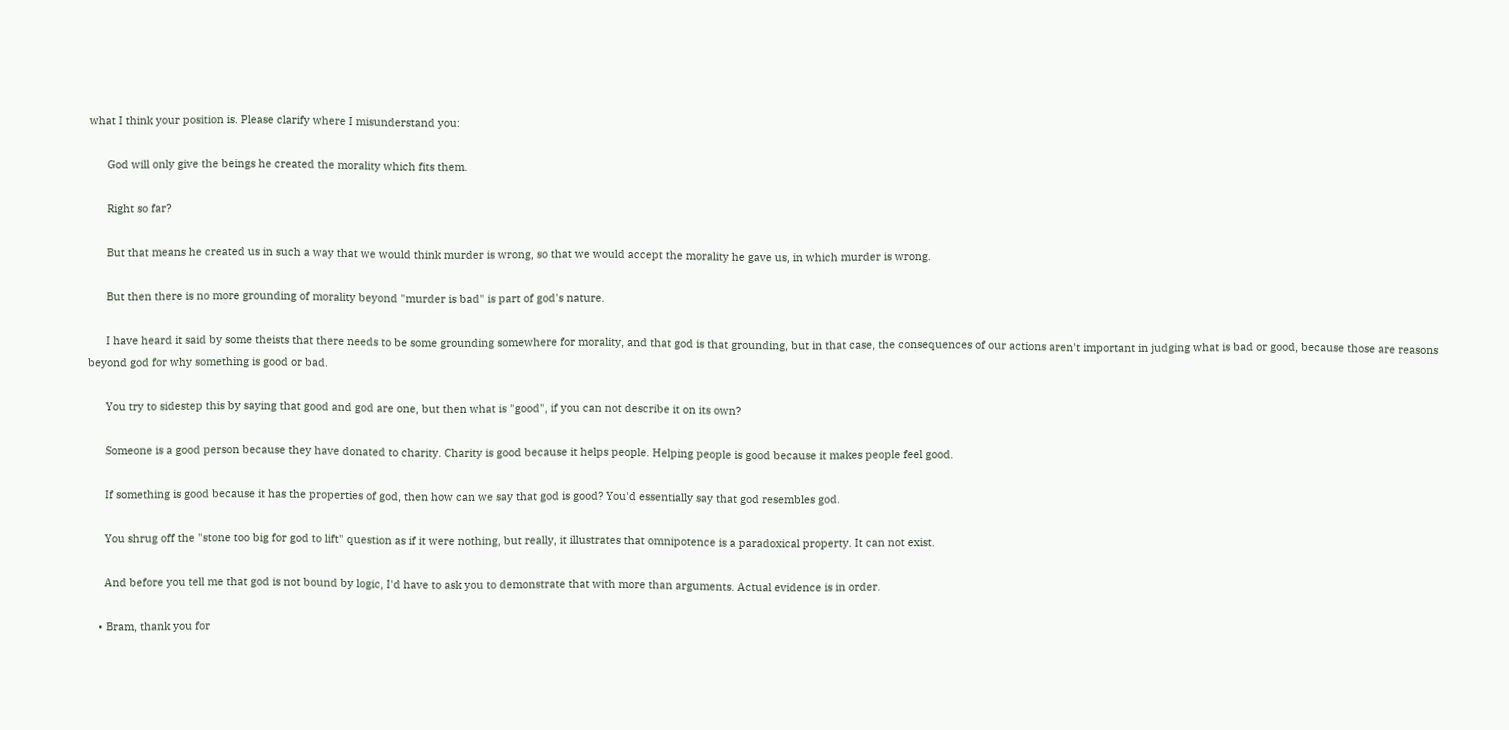what I think your position is. Please clarify where I misunderstand you:

      God will only give the beings he created the morality which fits them.

      Right so far?

      But that means he created us in such a way that we would think murder is wrong, so that we would accept the morality he gave us, in which murder is wrong.

      But then there is no more grounding of morality beyond "murder is bad" is part of god's nature.

      I have heard it said by some theists that there needs to be some grounding somewhere for morality, and that god is that grounding, but in that case, the consequences of our actions aren't important in judging what is bad or good, because those are reasons beyond god for why something is good or bad.

      You try to sidestep this by saying that good and god are one, but then what is "good", if you can not describe it on its own?

      Someone is a good person because they have donated to charity. Charity is good because it helps people. Helping people is good because it makes people feel good.

      If something is good because it has the properties of god, then how can we say that god is good? You'd essentially say that god resembles god.

      You shrug off the "stone too big for god to lift" question as if it were nothing, but really, it illustrates that omnipotence is a paradoxical property. It can not exist.

      And before you tell me that god is not bound by logic, I'd have to ask you to demonstrate that with more than arguments. Actual evidence is in order.

    • Bram, thank you for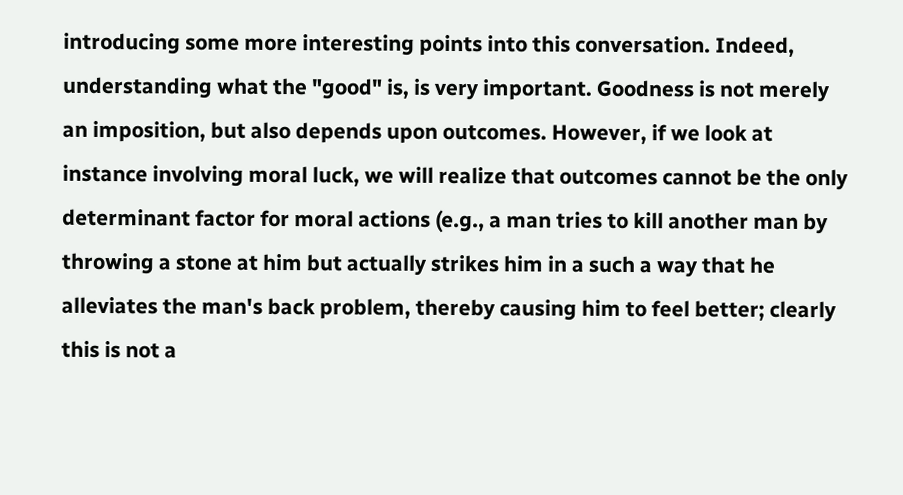introducing some more interesting points into this conversation. Indeed, understanding what the "good" is, is very important. Goodness is not merely an imposition, but also depends upon outcomes. However, if we look at instance involving moral luck, we will realize that outcomes cannot be the only determinant factor for moral actions (e.g., a man tries to kill another man by throwing a stone at him but actually strikes him in a such a way that he alleviates the man's back problem, thereby causing him to feel better; clearly this is not a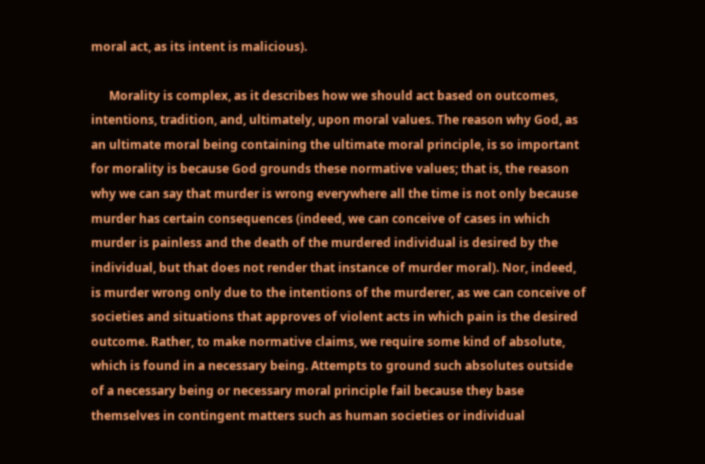moral act, as its intent is malicious).

      Morality is complex, as it describes how we should act based on outcomes, intentions, tradition, and, ultimately, upon moral values. The reason why God, as an ultimate moral being containing the ultimate moral principle, is so important for morality is because God grounds these normative values; that is, the reason why we can say that murder is wrong everywhere all the time is not only because murder has certain consequences (indeed, we can conceive of cases in which murder is painless and the death of the murdered individual is desired by the individual, but that does not render that instance of murder moral). Nor, indeed, is murder wrong only due to the intentions of the murderer, as we can conceive of societies and situations that approves of violent acts in which pain is the desired outcome. Rather, to make normative claims, we require some kind of absolute, which is found in a necessary being. Attempts to ground such absolutes outside of a necessary being or necessary moral principle fail because they base themselves in contingent matters such as human societies or individual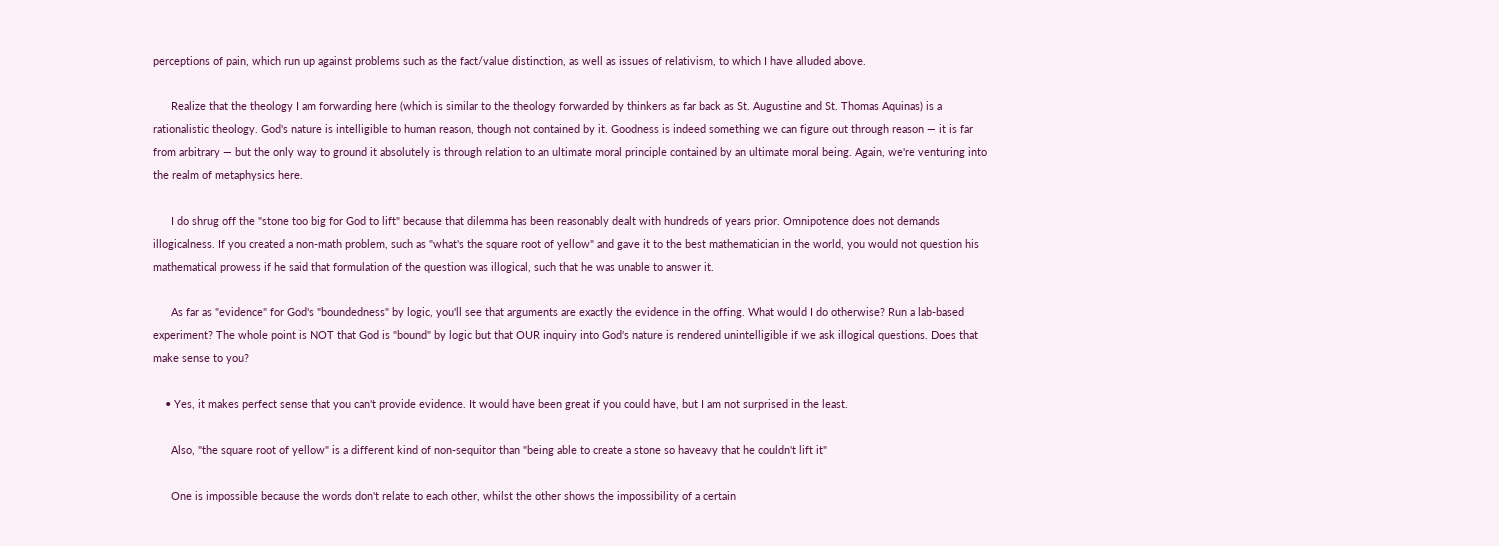perceptions of pain, which run up against problems such as the fact/value distinction, as well as issues of relativism, to which I have alluded above.

      Realize that the theology I am forwarding here (which is similar to the theology forwarded by thinkers as far back as St. Augustine and St. Thomas Aquinas) is a rationalistic theology. God's nature is intelligible to human reason, though not contained by it. Goodness is indeed something we can figure out through reason — it is far from arbitrary — but the only way to ground it absolutely is through relation to an ultimate moral principle contained by an ultimate moral being. Again, we're venturing into the realm of metaphysics here.

      I do shrug off the "stone too big for God to lift" because that dilemma has been reasonably dealt with hundreds of years prior. Omnipotence does not demands illogicalness. If you created a non-math problem, such as "what's the square root of yellow" and gave it to the best mathematician in the world, you would not question his mathematical prowess if he said that formulation of the question was illogical, such that he was unable to answer it.

      As far as "evidence" for God's "boundedness" by logic, you'll see that arguments are exactly the evidence in the offing. What would I do otherwise? Run a lab-based experiment? The whole point is NOT that God is "bound" by logic but that OUR inquiry into God's nature is rendered unintelligible if we ask illogical questions. Does that make sense to you?

    • Yes, it makes perfect sense that you can't provide evidence. It would have been great if you could have, but I am not surprised in the least.

      Also, "the square root of yellow" is a different kind of non-sequitor than "being able to create a stone so haveavy that he couldn't lift it"

      One is impossible because the words don't relate to each other, whilst the other shows the impossibility of a certain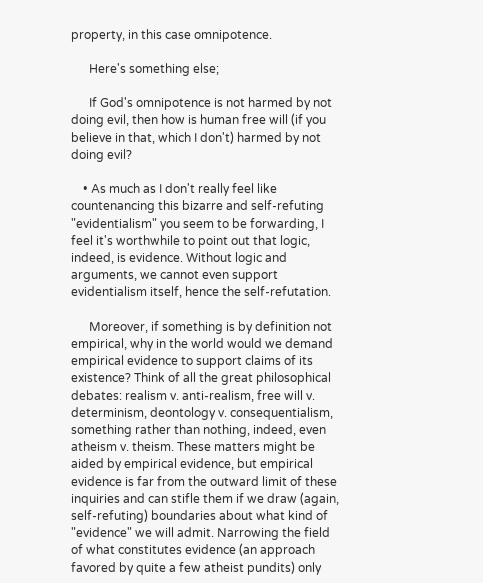property, in this case omnipotence.

      Here's something else;

      If God's omnipotence is not harmed by not doing evil, then how is human free will (if you believe in that, which I don't) harmed by not doing evil?

    • As much as I don't really feel like countenancing this bizarre and self-refuting "evidentialism" you seem to be forwarding, I feel it's worthwhile to point out that logic, indeed, is evidence. Without logic and arguments, we cannot even support evidentialism itself, hence the self-refutation.

      Moreover, if something is by definition not empirical, why in the world would we demand empirical evidence to support claims of its existence? Think of all the great philosophical debates: realism v. anti-realism, free will v. determinism, deontology v. consequentialism, something rather than nothing, indeed, even atheism v. theism. These matters might be aided by empirical evidence, but empirical evidence is far from the outward limit of these inquiries and can stifle them if we draw (again, self-refuting) boundaries about what kind of "evidence" we will admit. Narrowing the field of what constitutes evidence (an approach favored by quite a few atheist pundits) only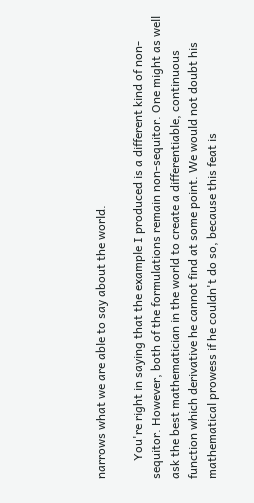narrows what we are able to say about the world.

      You're right in saying that the example I produced is a different kind of non-sequitor. However, both of the formulations remain non-sequitor. One might as well ask the best mathematician in the world to create a differentiable, continuous function which derivative he cannot find at some point. We would not doubt his mathematical prowess if he couldn't do so, because this feat is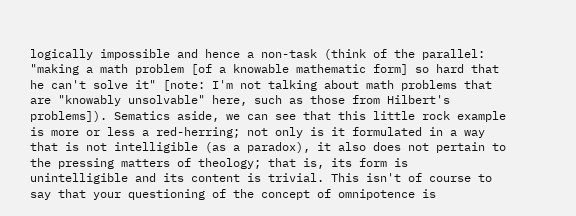logically impossible and hence a non-task (think of the parallel: "making a math problem [of a knowable mathematic form] so hard that he can't solve it" [note: I'm not talking about math problems that are "knowably unsolvable" here, such as those from Hilbert's problems]). Sematics aside, we can see that this little rock example is more or less a red-herring; not only is it formulated in a way that is not intelligible (as a paradox), it also does not pertain to the pressing matters of theology; that is, its form is unintelligible and its content is trivial. This isn't of course to say that your questioning of the concept of omnipotence is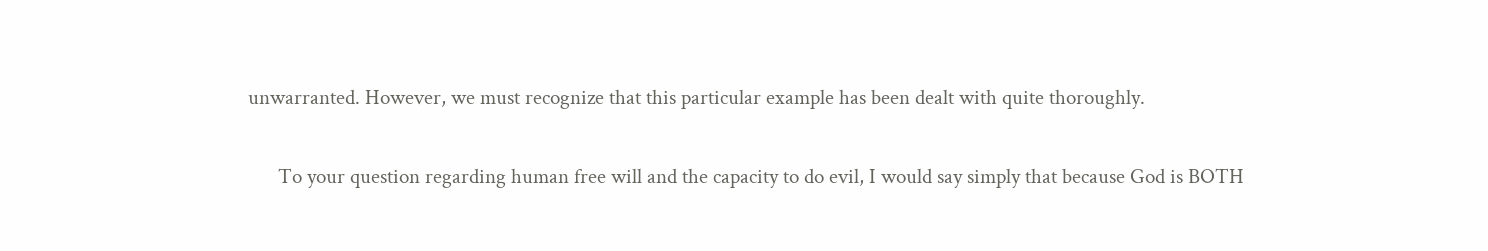unwarranted. However, we must recognize that this particular example has been dealt with quite thoroughly.

      To your question regarding human free will and the capacity to do evil, I would say simply that because God is BOTH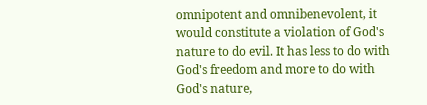omnipotent and omnibenevolent, it would constitute a violation of God's nature to do evil. It has less to do with God's freedom and more to do with God's nature,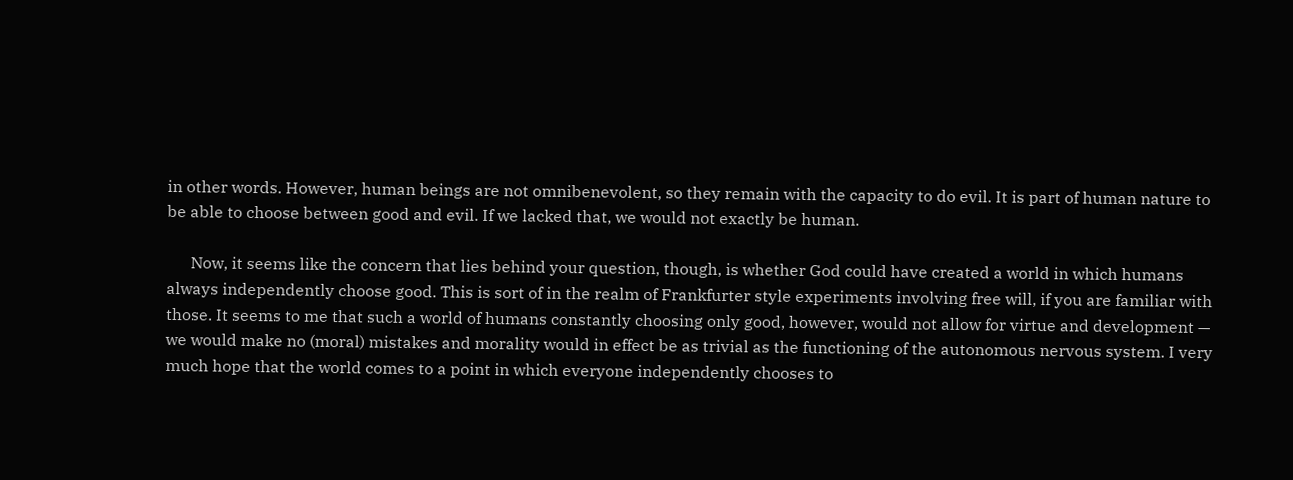in other words. However, human beings are not omnibenevolent, so they remain with the capacity to do evil. It is part of human nature to be able to choose between good and evil. If we lacked that, we would not exactly be human.

      Now, it seems like the concern that lies behind your question, though, is whether God could have created a world in which humans always independently choose good. This is sort of in the realm of Frankfurter style experiments involving free will, if you are familiar with those. It seems to me that such a world of humans constantly choosing only good, however, would not allow for virtue and development — we would make no (moral) mistakes and morality would in effect be as trivial as the functioning of the autonomous nervous system. I very much hope that the world comes to a point in which everyone independently chooses to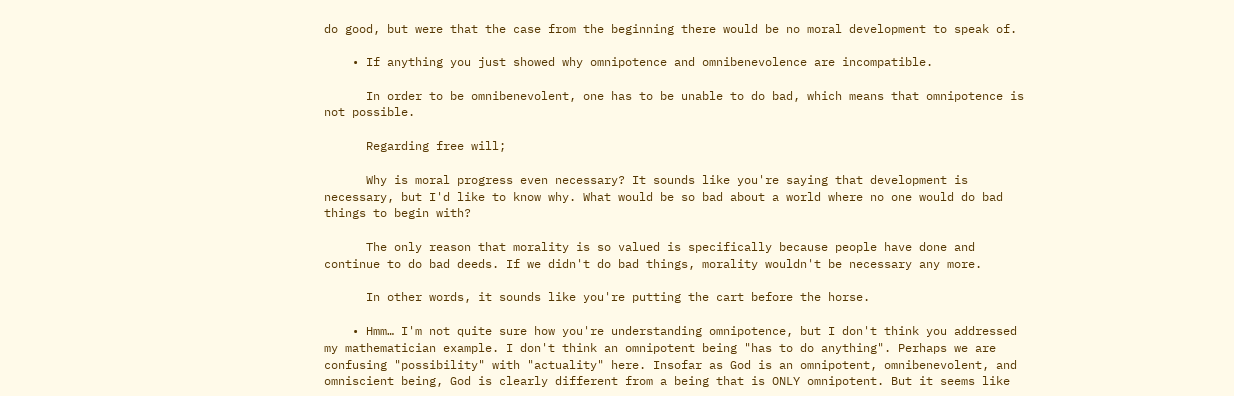do good, but were that the case from the beginning there would be no moral development to speak of.

    • If anything you just showed why omnipotence and omnibenevolence are incompatible.

      In order to be omnibenevolent, one has to be unable to do bad, which means that omnipotence is not possible.

      Regarding free will;

      Why is moral progress even necessary? It sounds like you're saying that development is necessary, but I'd like to know why. What would be so bad about a world where no one would do bad things to begin with?

      The only reason that morality is so valued is specifically because people have done and continue to do bad deeds. If we didn't do bad things, morality wouldn't be necessary any more.

      In other words, it sounds like you're putting the cart before the horse.

    • Hmm… I'm not quite sure how you're understanding omnipotence, but I don't think you addressed my mathematician example. I don't think an omnipotent being "has to do anything". Perhaps we are confusing "possibility" with "actuality" here. Insofar as God is an omnipotent, omnibenevolent, and omniscient being, God is clearly different from a being that is ONLY omnipotent. But it seems like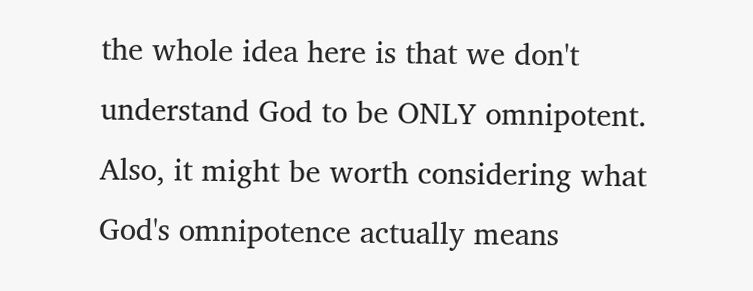the whole idea here is that we don't understand God to be ONLY omnipotent. Also, it might be worth considering what God's omnipotence actually means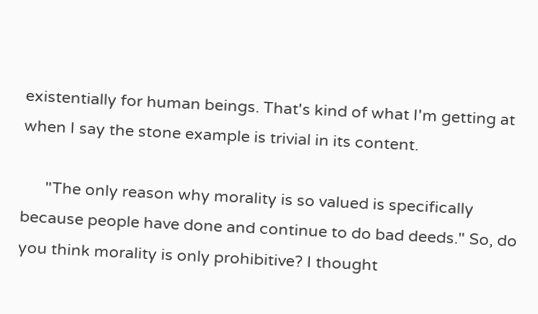existentially for human beings. That's kind of what I'm getting at when I say the stone example is trivial in its content.

      "The only reason why morality is so valued is specifically because people have done and continue to do bad deeds." So, do you think morality is only prohibitive? I thought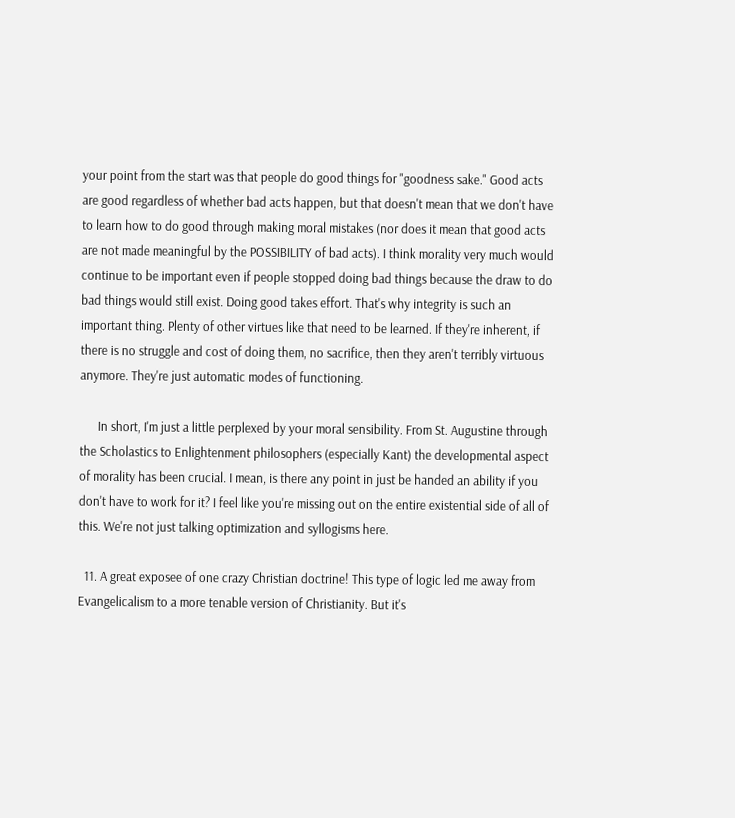your point from the start was that people do good things for "goodness sake." Good acts are good regardless of whether bad acts happen, but that doesn't mean that we don't have to learn how to do good through making moral mistakes (nor does it mean that good acts are not made meaningful by the POSSIBILITY of bad acts). I think morality very much would continue to be important even if people stopped doing bad things because the draw to do bad things would still exist. Doing good takes effort. That's why integrity is such an important thing. Plenty of other virtues like that need to be learned. If they're inherent, if there is no struggle and cost of doing them, no sacrifice, then they aren't terribly virtuous anymore. They're just automatic modes of functioning.

      In short, I'm just a little perplexed by your moral sensibility. From St. Augustine through the Scholastics to Enlightenment philosophers (especially Kant) the developmental aspect of morality has been crucial. I mean, is there any point in just be handed an ability if you don't have to work for it? I feel like you're missing out on the entire existential side of all of this. We're not just talking optimization and syllogisms here.

  11. A great exposee of one crazy Christian doctrine! This type of logic led me away from Evangelicalism to a more tenable version of Christianity. But it's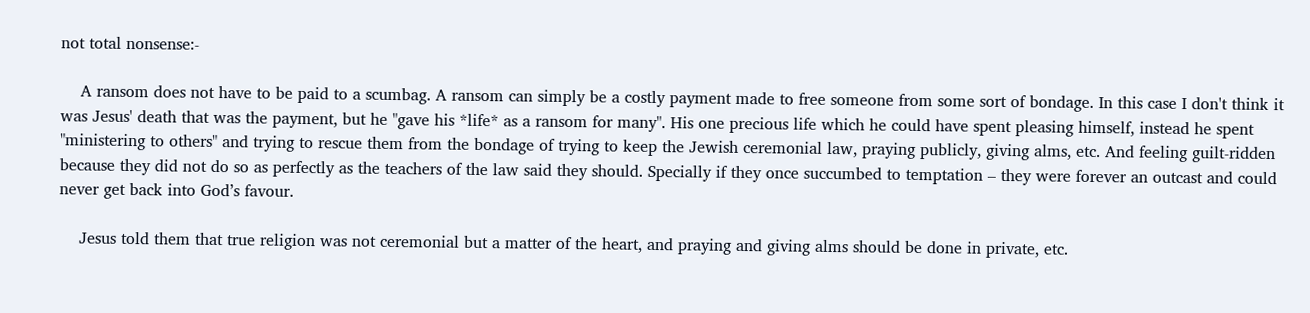not total nonsense:-

    A ransom does not have to be paid to a scumbag. A ransom can simply be a costly payment made to free someone from some sort of bondage. In this case I don't think it was Jesus' death that was the payment, but he "gave his *life* as a ransom for many". His one precious life which he could have spent pleasing himself, instead he spent "ministering to others" and trying to rescue them from the bondage of trying to keep the Jewish ceremonial law, praying publicly, giving alms, etc. And feeling guilt-ridden because they did not do so as perfectly as the teachers of the law said they should. Specially if they once succumbed to temptation – they were forever an outcast and could never get back into God’s favour.

    Jesus told them that true religion was not ceremonial but a matter of the heart, and praying and giving alms should be done in private, etc.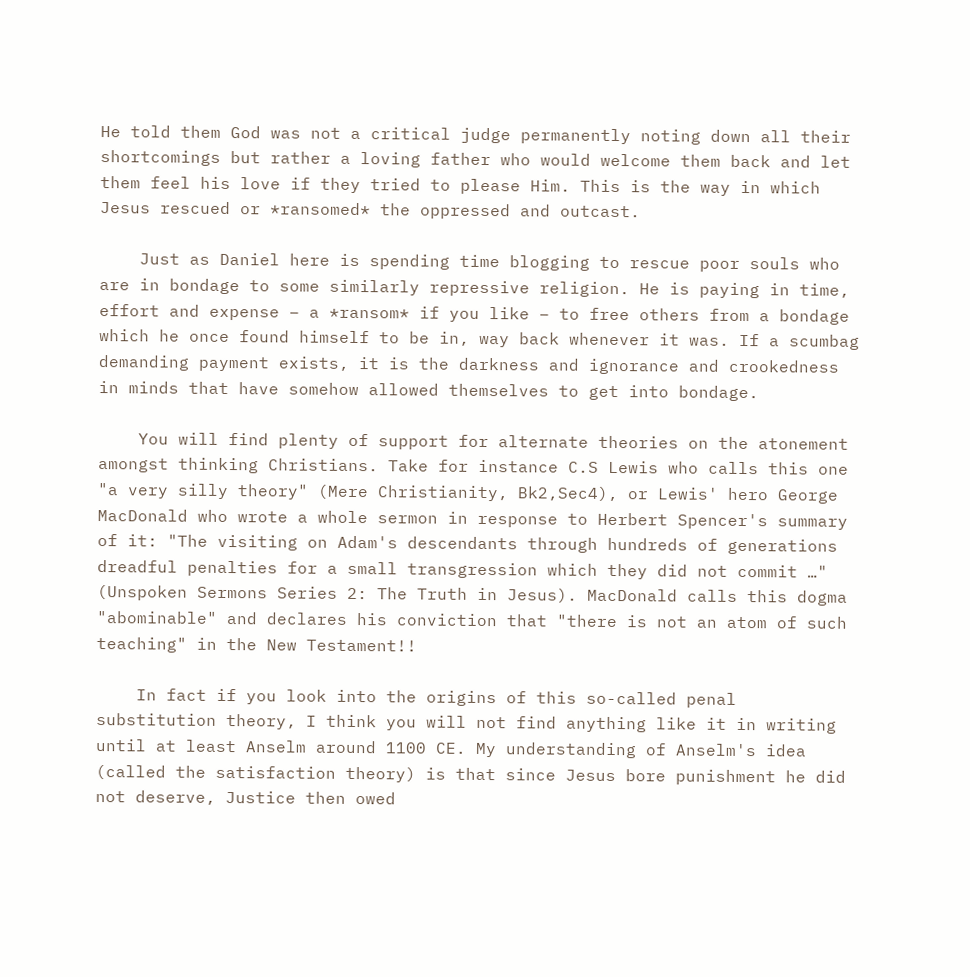He told them God was not a critical judge permanently noting down all their shortcomings but rather a loving father who would welcome them back and let them feel his love if they tried to please Him. This is the way in which Jesus rescued or *ransomed* the oppressed and outcast.

    Just as Daniel here is spending time blogging to rescue poor souls who are in bondage to some similarly repressive religion. He is paying in time, effort and expense – a *ransom* if you like – to free others from a bondage which he once found himself to be in, way back whenever it was. If a scumbag demanding payment exists, it is the darkness and ignorance and crookedness in minds that have somehow allowed themselves to get into bondage.

    You will find plenty of support for alternate theories on the atonement amongst thinking Christians. Take for instance C.S Lewis who calls this one "a very silly theory" (Mere Christianity, Bk2,Sec4), or Lewis' hero George MacDonald who wrote a whole sermon in response to Herbert Spencer's summary of it: "The visiting on Adam's descendants through hundreds of generations dreadful penalties for a small transgression which they did not commit …" (Unspoken Sermons Series 2: The Truth in Jesus). MacDonald calls this dogma "abominable" and declares his conviction that "there is not an atom of such teaching" in the New Testament!!

    In fact if you look into the origins of this so-called penal substitution theory, I think you will not find anything like it in writing until at least Anselm around 1100 CE. My understanding of Anselm's idea (called the satisfaction theory) is that since Jesus bore punishment he did not deserve, Justice then owed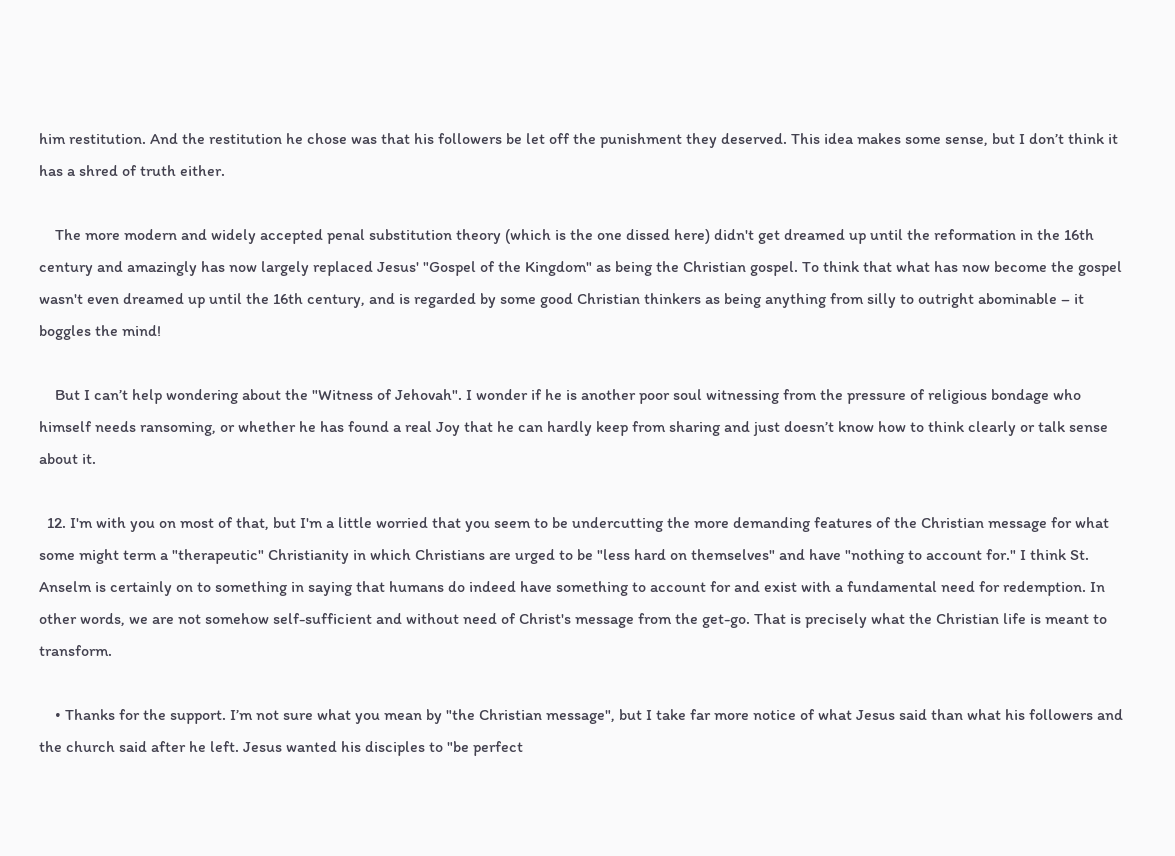him restitution. And the restitution he chose was that his followers be let off the punishment they deserved. This idea makes some sense, but I don’t think it has a shred of truth either.

    The more modern and widely accepted penal substitution theory (which is the one dissed here) didn't get dreamed up until the reformation in the 16th century and amazingly has now largely replaced Jesus' "Gospel of the Kingdom" as being the Christian gospel. To think that what has now become the gospel wasn't even dreamed up until the 16th century, and is regarded by some good Christian thinkers as being anything from silly to outright abominable – it boggles the mind!

    But I can’t help wondering about the "Witness of Jehovah". I wonder if he is another poor soul witnessing from the pressure of religious bondage who himself needs ransoming, or whether he has found a real Joy that he can hardly keep from sharing and just doesn’t know how to think clearly or talk sense about it.

  12. I'm with you on most of that, but I'm a little worried that you seem to be undercutting the more demanding features of the Christian message for what some might term a "therapeutic" Christianity in which Christians are urged to be "less hard on themselves" and have "nothing to account for." I think St. Anselm is certainly on to something in saying that humans do indeed have something to account for and exist with a fundamental need for redemption. In other words, we are not somehow self-sufficient and without need of Christ's message from the get-go. That is precisely what the Christian life is meant to transform.

    • Thanks for the support. I’m not sure what you mean by "the Christian message", but I take far more notice of what Jesus said than what his followers and the church said after he left. Jesus wanted his disciples to "be perfect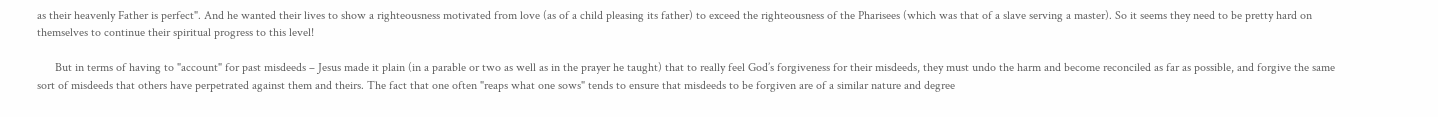as their heavenly Father is perfect". And he wanted their lives to show a righteousness motivated from love (as of a child pleasing its father) to exceed the righteousness of the Pharisees (which was that of a slave serving a master). So it seems they need to be pretty hard on themselves to continue their spiritual progress to this level!

      But in terms of having to "account" for past misdeeds – Jesus made it plain (in a parable or two as well as in the prayer he taught) that to really feel God’s forgiveness for their misdeeds, they must undo the harm and become reconciled as far as possible, and forgive the same sort of misdeeds that others have perpetrated against them and theirs. The fact that one often "reaps what one sows" tends to ensure that misdeeds to be forgiven are of a similar nature and degree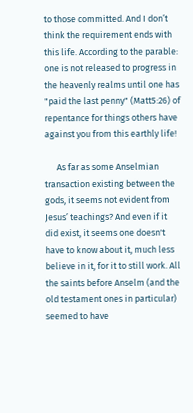to those committed. And I don’t think the requirement ends with this life. According to the parable: one is not released to progress in the heavenly realms until one has "paid the last penny" (Matt5:26) of repentance for things others have against you from this earthly life!

      As far as some Anselmian transaction existing between the gods, it seems not evident from Jesus’ teachings? And even if it did exist, it seems one doesn't have to know about it, much less believe in it, for it to still work. All the saints before Anselm (and the old testament ones in particular) seemed to have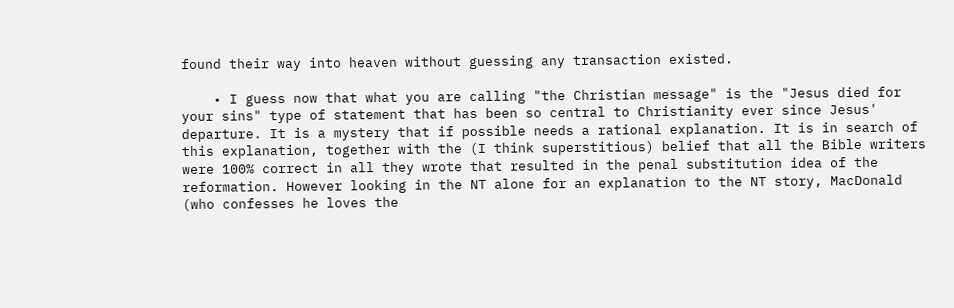found their way into heaven without guessing any transaction existed.

    • I guess now that what you are calling "the Christian message" is the "Jesus died for your sins" type of statement that has been so central to Christianity ever since Jesus' departure. It is a mystery that if possible needs a rational explanation. It is in search of this explanation, together with the (I think superstitious) belief that all the Bible writers were 100% correct in all they wrote that resulted in the penal substitution idea of the reformation. However looking in the NT alone for an explanation to the NT story, MacDonald (who confesses he loves the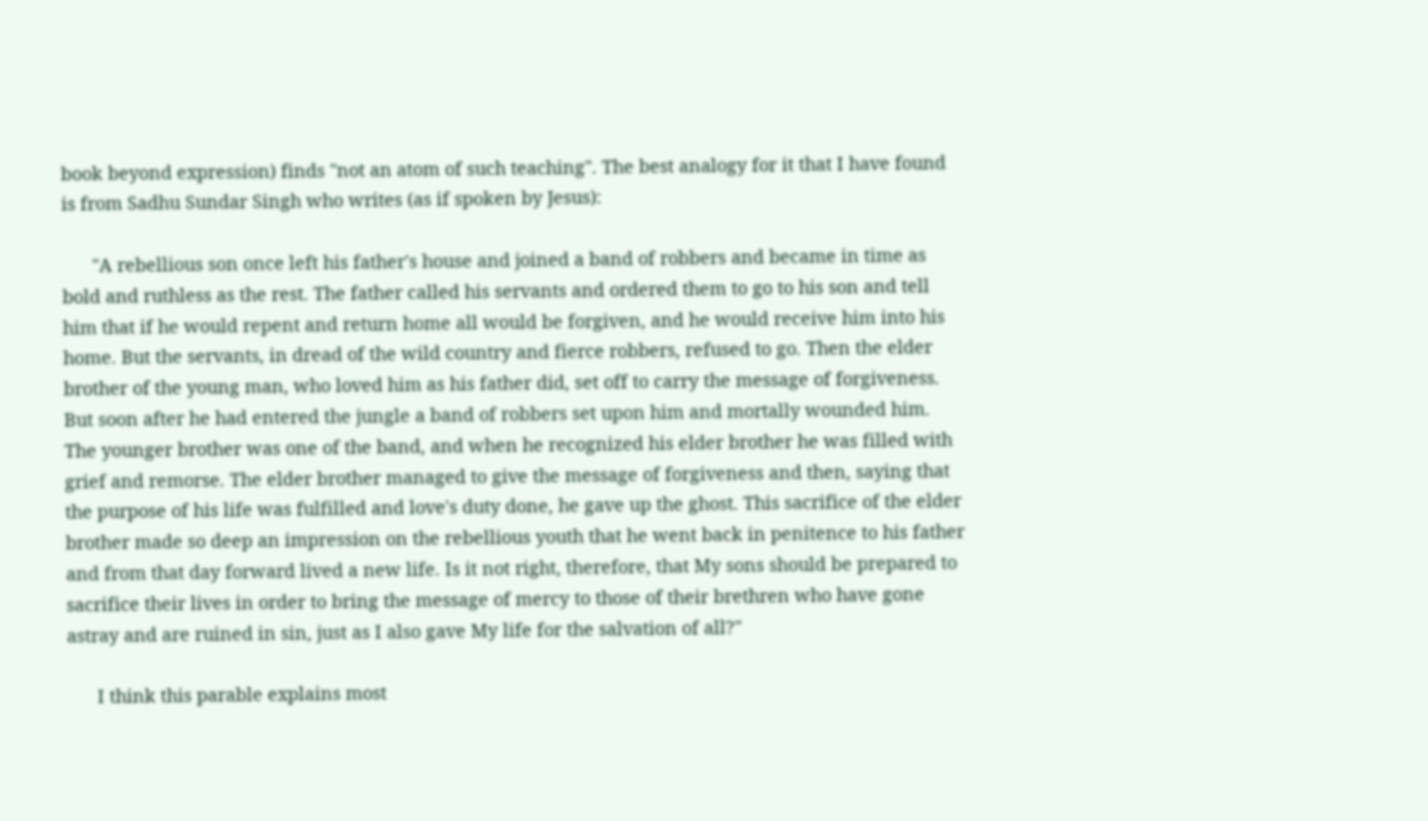book beyond expression) finds "not an atom of such teaching". The best analogy for it that I have found is from Sadhu Sundar Singh who writes (as if spoken by Jesus):

      "A rebellious son once left his father's house and joined a band of robbers and became in time as bold and ruthless as the rest. The father called his servants and ordered them to go to his son and tell him that if he would repent and return home all would be forgiven, and he would receive him into his home. But the servants, in dread of the wild country and fierce robbers, refused to go. Then the elder brother of the young man, who loved him as his father did, set off to carry the message of forgiveness. But soon after he had entered the jungle a band of robbers set upon him and mortally wounded him. The younger brother was one of the band, and when he recognized his elder brother he was filled with grief and remorse. The elder brother managed to give the message of forgiveness and then, saying that the purpose of his life was fulfilled and love's duty done, he gave up the ghost. This sacrifice of the elder brother made so deep an impression on the rebellious youth that he went back in penitence to his father and from that day forward lived a new life. Is it not right, therefore, that My sons should be prepared to sacrifice their lives in order to bring the message of mercy to those of their brethren who have gone astray and are ruined in sin, just as I also gave My life for the salvation of all?"

      I think this parable explains most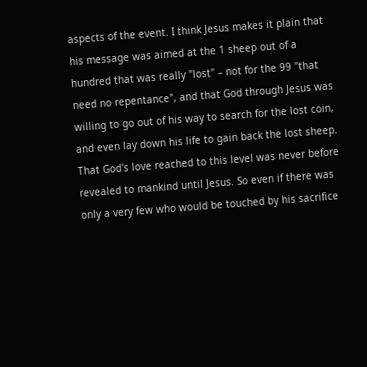aspects of the event. I think Jesus makes it plain that his message was aimed at the 1 sheep out of a hundred that was really "lost" – not for the 99 "that need no repentance", and that God through Jesus was willing to go out of his way to search for the lost coin, and even lay down his life to gain back the lost sheep. That God's love reached to this level was never before revealed to mankind until Jesus. So even if there was only a very few who would be touched by his sacrifice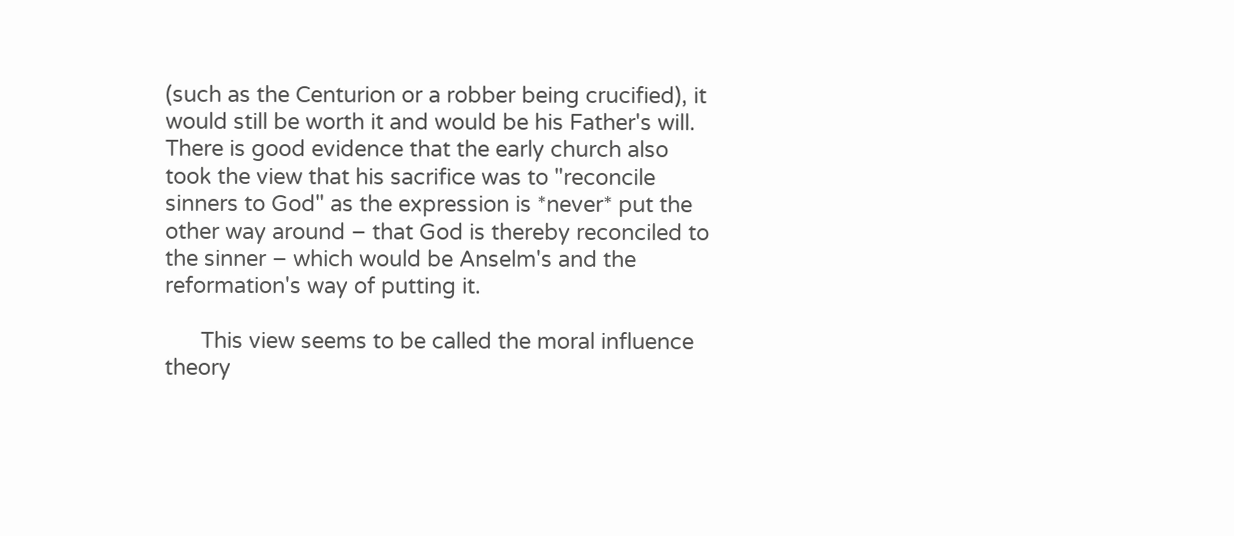(such as the Centurion or a robber being crucified), it would still be worth it and would be his Father's will. There is good evidence that the early church also took the view that his sacrifice was to "reconcile sinners to God" as the expression is *never* put the other way around – that God is thereby reconciled to the sinner – which would be Anselm's and the reformation's way of putting it.

      This view seems to be called the moral influence theory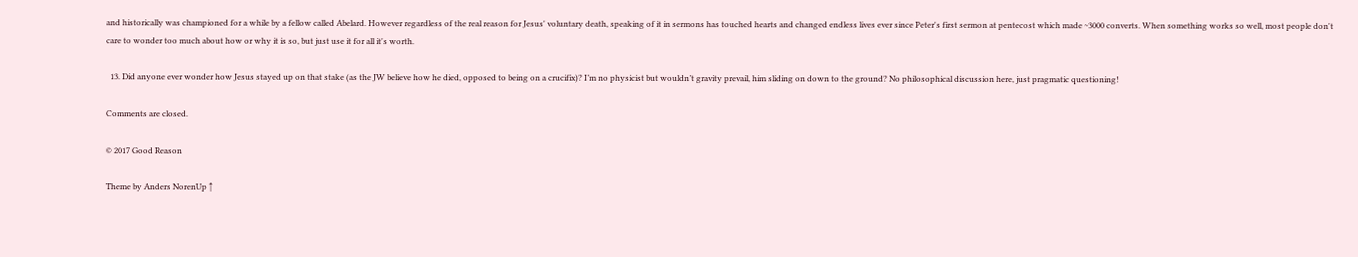and historically was championed for a while by a fellow called Abelard. However regardless of the real reason for Jesus' voluntary death, speaking of it in sermons has touched hearts and changed endless lives ever since Peter's first sermon at pentecost which made ~3000 converts. When something works so well, most people don't care to wonder too much about how or why it is so, but just use it for all it's worth.

  13. Did anyone ever wonder how Jesus stayed up on that stake (as the JW believe how he died, opposed to being on a crucifix)? I’m no physicist but wouldn’t gravity prevail, him sliding on down to the ground? No philosophical discussion here, just pragmatic questioning!

Comments are closed.

© 2017 Good Reason

Theme by Anders NorenUp ↑